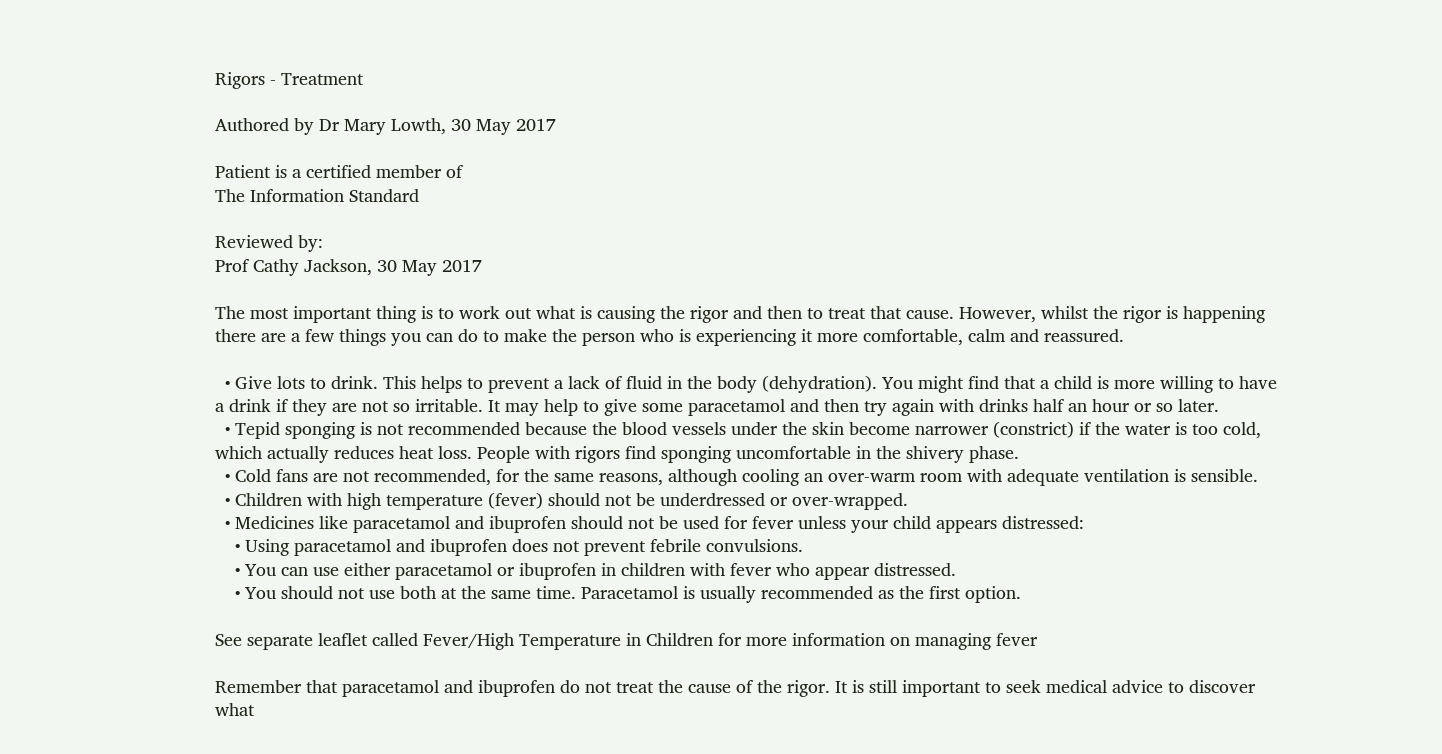Rigors - Treatment

Authored by Dr Mary Lowth, 30 May 2017

Patient is a certified member of
The Information Standard

Reviewed by:
Prof Cathy Jackson, 30 May 2017

The most important thing is to work out what is causing the rigor and then to treat that cause. However, whilst the rigor is happening there are a few things you can do to make the person who is experiencing it more comfortable, calm and reassured.

  • Give lots to drink. This helps to prevent a lack of fluid in the body (dehydration). You might find that a child is more willing to have a drink if they are not so irritable. It may help to give some paracetamol and then try again with drinks half an hour or so later.
  • Tepid sponging is not recommended because the blood vessels under the skin become narrower (constrict) if the water is too cold, which actually reduces heat loss. People with rigors find sponging uncomfortable in the shivery phase.
  • Cold fans are not recommended, for the same reasons, although cooling an over-warm room with adequate ventilation is sensible.
  • Children with high temperature (fever) should not be underdressed or over-wrapped.
  • Medicines like paracetamol and ibuprofen should not be used for fever unless your child appears distressed:
    • Using paracetamol and ibuprofen does not prevent febrile convulsions.
    • You can use either paracetamol or ibuprofen in children with fever who appear distressed.
    • You should not use both at the same time. Paracetamol is usually recommended as the first option.

See separate leaflet called Fever/High Temperature in Children for more information on managing fever

Remember that paracetamol and ibuprofen do not treat the cause of the rigor. It is still important to seek medical advice to discover what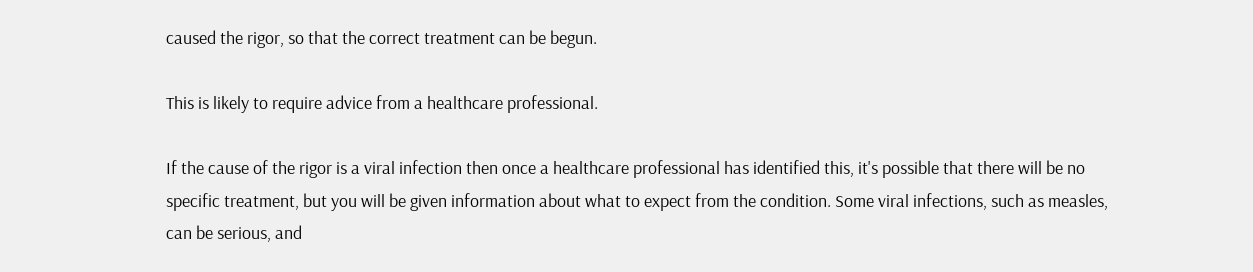caused the rigor, so that the correct treatment can be begun.

This is likely to require advice from a healthcare professional.

If the cause of the rigor is a viral infection then once a healthcare professional has identified this, it's possible that there will be no specific treatment, but you will be given information about what to expect from the condition. Some viral infections, such as measles, can be serious, and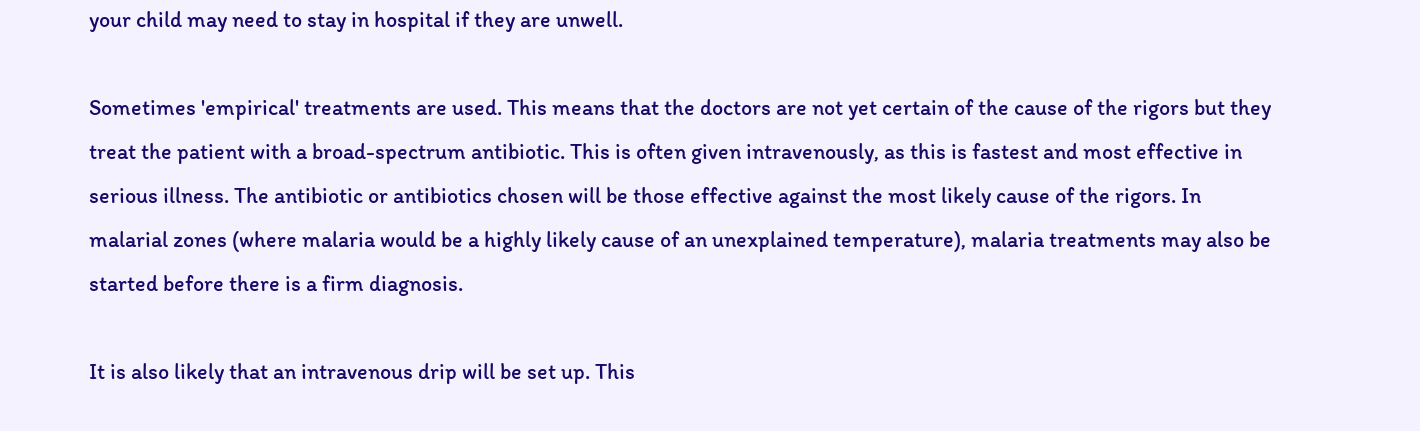your child may need to stay in hospital if they are unwell.

Sometimes 'empirical' treatments are used. This means that the doctors are not yet certain of the cause of the rigors but they treat the patient with a broad-spectrum antibiotic. This is often given intravenously, as this is fastest and most effective in serious illness. The antibiotic or antibiotics chosen will be those effective against the most likely cause of the rigors. In malarial zones (where malaria would be a highly likely cause of an unexplained temperature), malaria treatments may also be started before there is a firm diagnosis.

It is also likely that an intravenous drip will be set up. This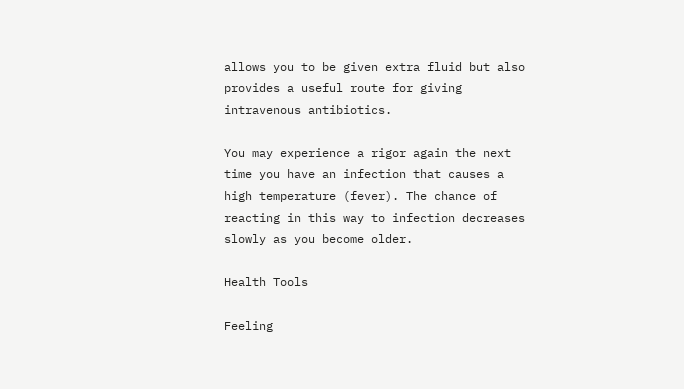allows you to be given extra fluid but also provides a useful route for giving intravenous antibiotics.

You may experience a rigor again the next time you have an infection that causes a high temperature (fever). The chance of reacting in this way to infection decreases slowly as you become older.

Health Tools

Feeling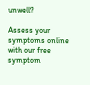unwell?

Assess your symptoms online with our free symptom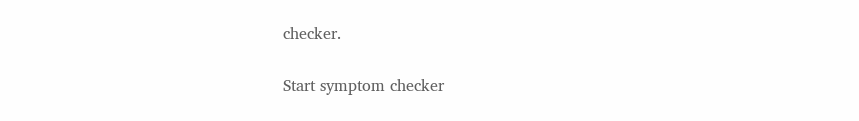checker.

Start symptom checker